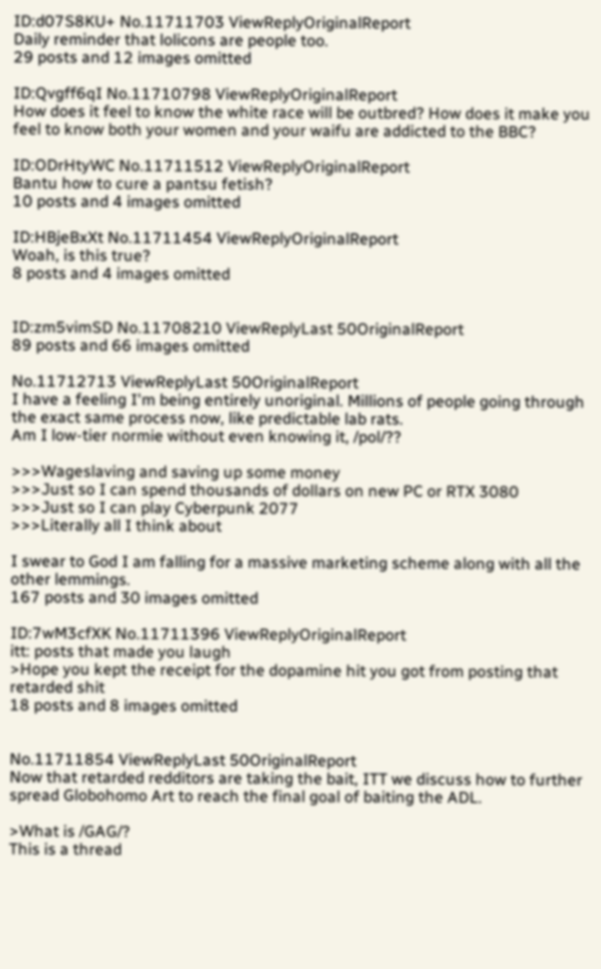ID:d07S8KU+ No.11711703 ViewReplyOriginalReport
Daily reminder that lolicons are people too.
29 posts and 12 images omitted

ID:Qvgff6qI No.11710798 ViewReplyOriginalReport
How does it feel to know the white race will be outbred? How does it make you feel to know both your women and your waifu are addicted to the BBC?

ID:ODrHtyWC No.11711512 ViewReplyOriginalReport
Bantu how to cure a pantsu fetish?
10 posts and 4 images omitted

ID:HBjeBxXt No.11711454 ViewReplyOriginalReport
Woah, is this true?
8 posts and 4 images omitted


ID:zm5vimSD No.11708210 ViewReplyLast 50OriginalReport
89 posts and 66 images omitted

No.11712713 ViewReplyLast 50OriginalReport
I have a feeling I'm being entirely unoriginal. Millions of people going through the exact same process now, like predictable lab rats.
Am I low-tier normie without even knowing it, /pol/??

>>>Wageslaving and saving up some money
>>>Just so I can spend thousands of dollars on new PC or RTX 3080
>>>Just so I can play Cyberpunk 2077
>>>Literally all I think about

I swear to God I am falling for a massive marketing scheme along with all the other lemmings.
167 posts and 30 images omitted

ID:7wM3cfXK No.11711396 ViewReplyOriginalReport
itt: posts that made you laugh
>Hope you kept the receipt for the dopamine hit you got from posting that retarded shit
18 posts and 8 images omitted


No.11711854 ViewReplyLast 50OriginalReport
Now that retarded redditors are taking the bait, ITT we discuss how to further spread Globohomo Art to reach the final goal of baiting the ADL.

>What is /GAG/?
This is a thread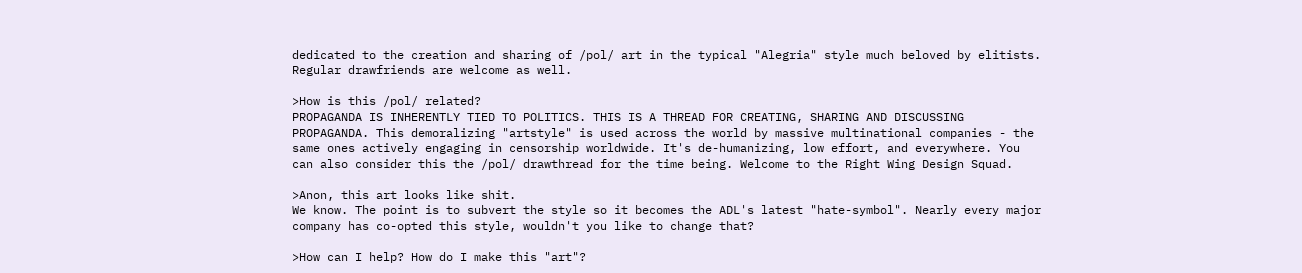dedicated to the creation and sharing of /pol/ art in the typical "Alegria" style much beloved by elitists. Regular drawfriends are welcome as well.

>How is this /pol/ related?
PROPAGANDA IS INHERENTLY TIED TO POLITICS. THIS IS A THREAD FOR CREATING, SHARING AND DISCUSSING PROPAGANDA. This demoralizing "artstyle" is used across the world by massive multinational companies - the same ones actively engaging in censorship worldwide. It's de-humanizing, low effort, and everywhere. You can also consider this the /pol/ drawthread for the time being. Welcome to the Right Wing Design Squad.

>Anon, this art looks like shit.
We know. The point is to subvert the style so it becomes the ADL's latest "hate-symbol". Nearly every major company has co-opted this style, wouldn't you like to change that?

>How can I help? How do I make this "art"?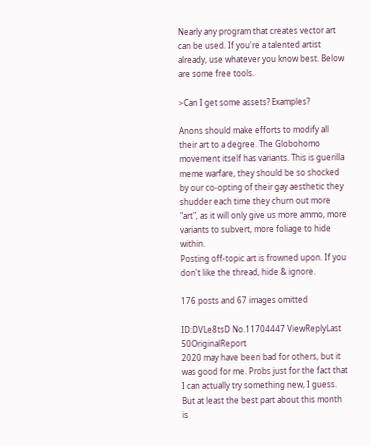Nearly any program that creates vector art can be used. If you're a talented artist already, use whatever you know best. Below are some free tools.

>Can I get some assets? Examples?

Anons should make efforts to modify all their art to a degree. The Globohomo movement itself has variants. This is guerilla meme warfare, they should be so shocked by our co-opting of their gay aesthetic they shudder each time they churn out more "art", as it will only give us more ammo, more variants to subvert, more foliage to hide within.
Posting off-topic art is frowned upon. If you don't like the thread, hide & ignore.

176 posts and 67 images omitted

ID:DVLe8tsD No.11704447 ViewReplyLast 50OriginalReport
2020 may have been bad for others, but it was good for me. Probs just for the fact that I can actually try something new, I guess.
But at least the best part about this month is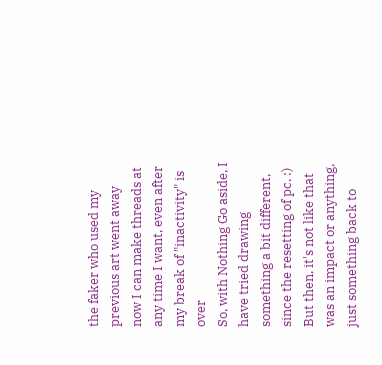the faker who used my previous art went away
now I can make threads at any time I want, even after my break of "inactivity" is over
So, with Nothing Go aside, I have tried drawing something a bit different, since the resetting of pc. :)
But then, it's not like that was an impact or anything, just something back to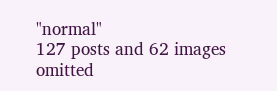"normal"
127 posts and 62 images omitted